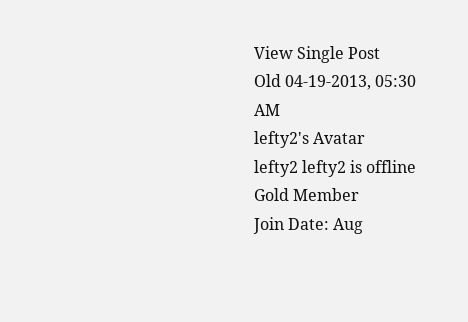View Single Post
Old 04-19-2013, 05:30 AM
lefty2's Avatar
lefty2 lefty2 is offline
Gold Member
Join Date: Aug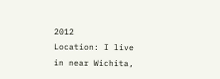2012
Location: I live in near Wichita,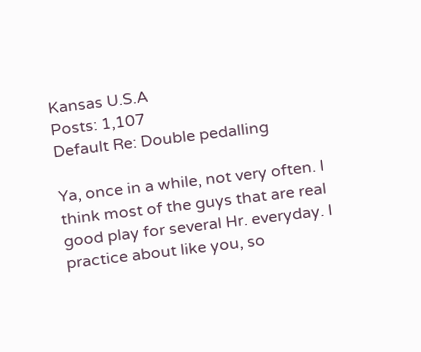Kansas U.S.A
Posts: 1,107
Default Re: Double pedalling

Ya, once in a while, not very often. I think most of the guys that are real good play for several Hr. everyday. I practice about like you, so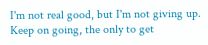I'm not real good, but I'm not giving up. Keep on going, the only to get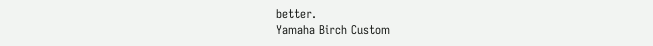better.
Yamaha Birch Custom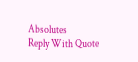Absolutes
Reply With Quote